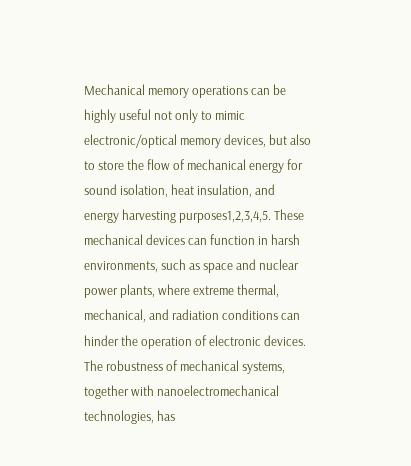Mechanical memory operations can be highly useful not only to mimic electronic/optical memory devices, but also to store the flow of mechanical energy for sound isolation, heat insulation, and energy harvesting purposes1,2,3,4,5. These mechanical devices can function in harsh environments, such as space and nuclear power plants, where extreme thermal, mechanical, and radiation conditions can hinder the operation of electronic devices. The robustness of mechanical systems, together with nanoelectromechanical technologies, has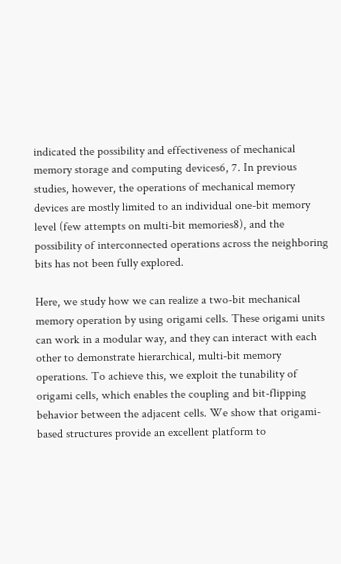indicated the possibility and effectiveness of mechanical memory storage and computing devices6, 7. In previous studies, however, the operations of mechanical memory devices are mostly limited to an individual one-bit memory level (few attempts on multi-bit memories8), and the possibility of interconnected operations across the neighboring bits has not been fully explored.

Here, we study how we can realize a two-bit mechanical memory operation by using origami cells. These origami units can work in a modular way, and they can interact with each other to demonstrate hierarchical, multi-bit memory operations. To achieve this, we exploit the tunability of origami cells, which enables the coupling and bit-flipping behavior between the adjacent cells. We show that origami-based structures provide an excellent platform to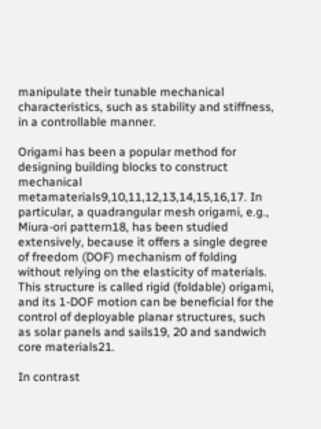manipulate their tunable mechanical characteristics, such as stability and stiffness, in a controllable manner.

Origami has been a popular method for designing building blocks to construct mechanical metamaterials9,10,11,12,13,14,15,16,17. In particular, a quadrangular mesh origami, e.g., Miura-ori pattern18, has been studied extensively, because it offers a single degree of freedom (DOF) mechanism of folding without relying on the elasticity of materials. This structure is called rigid (foldable) origami, and its 1-DOF motion can be beneficial for the control of deployable planar structures, such as solar panels and sails19, 20 and sandwich core materials21.

In contrast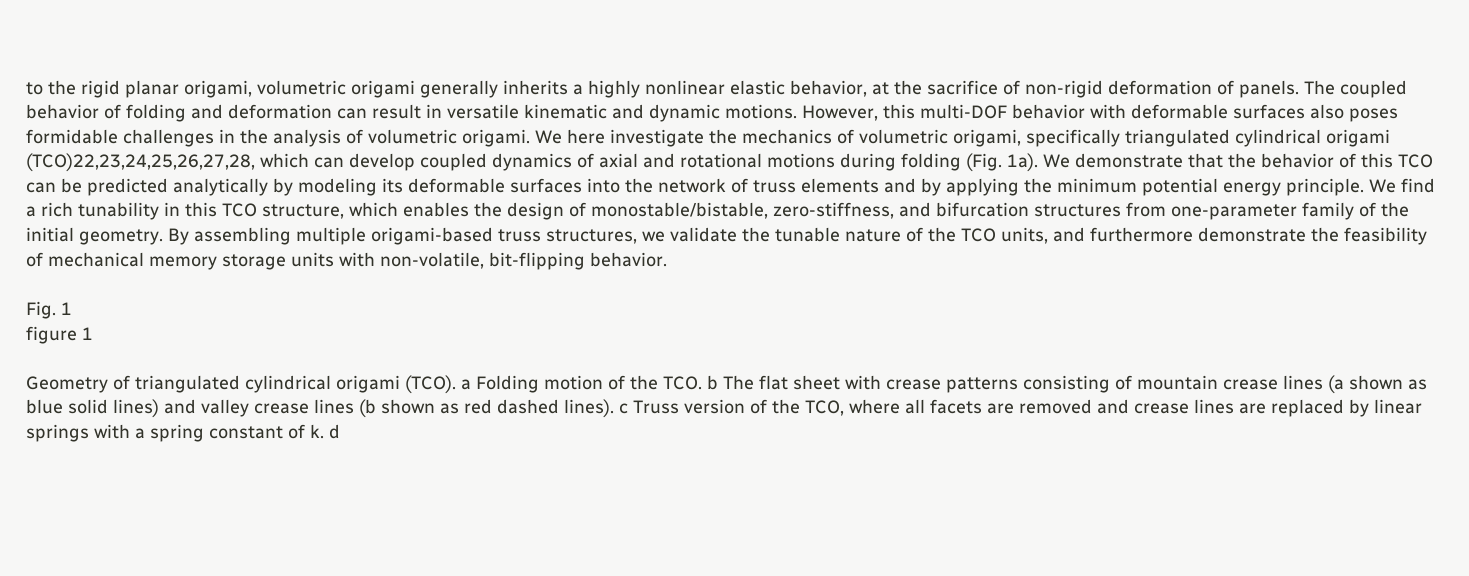to the rigid planar origami, volumetric origami generally inherits a highly nonlinear elastic behavior, at the sacrifice of non-rigid deformation of panels. The coupled behavior of folding and deformation can result in versatile kinematic and dynamic motions. However, this multi-DOF behavior with deformable surfaces also poses formidable challenges in the analysis of volumetric origami. We here investigate the mechanics of volumetric origami, specifically triangulated cylindrical origami (TCO)22,23,24,25,26,27,28, which can develop coupled dynamics of axial and rotational motions during folding (Fig. 1a). We demonstrate that the behavior of this TCO can be predicted analytically by modeling its deformable surfaces into the network of truss elements and by applying the minimum potential energy principle. We find a rich tunability in this TCO structure, which enables the design of monostable/bistable, zero-stiffness, and bifurcation structures from one-parameter family of the initial geometry. By assembling multiple origami-based truss structures, we validate the tunable nature of the TCO units, and furthermore demonstrate the feasibility of mechanical memory storage units with non-volatile, bit-flipping behavior.

Fig. 1
figure 1

Geometry of triangulated cylindrical origami (TCO). a Folding motion of the TCO. b The flat sheet with crease patterns consisting of mountain crease lines (a shown as blue solid lines) and valley crease lines (b shown as red dashed lines). c Truss version of the TCO, where all facets are removed and crease lines are replaced by linear springs with a spring constant of k. d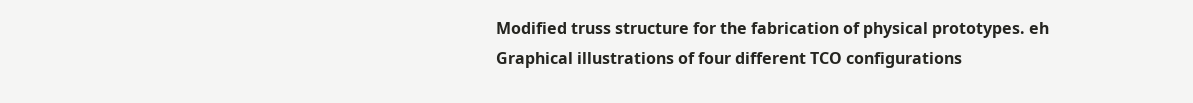Modified truss structure for the fabrication of physical prototypes. eh Graphical illustrations of four different TCO configurations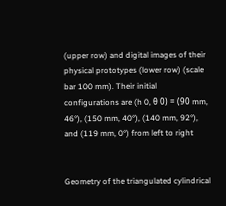(upper row) and digital images of their physical prototypes (lower row) (scale bar 100 mm). Their initial configurations are (h 0, θ 0) = (90 mm, 46°), (150 mm, 40°), (140 mm, 92°), and (119 mm, 0°) from left to right


Geometry of the triangulated cylindrical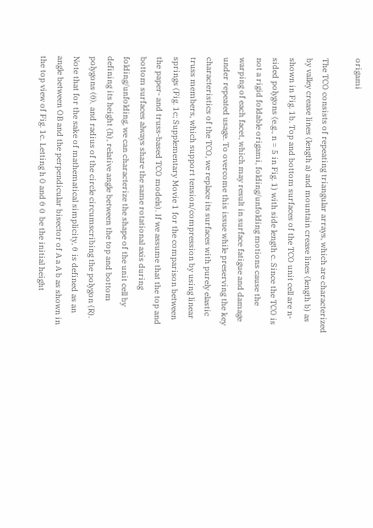origami

The TCO consists of repeating triangular arrays, which are characterized by valley crease lines (length a) and mountain crease lines (length b) as shown in Fig. 1b. Top and bottom surfaces of the TCO unit cell are n-sided polygons (e.g., n = 5 in Fig. 1) with side length c. Since the TCO is not a rigid foldable origami, folding/unfolding motions cause the warping of each facet, which may result in surface fatigue and damage under repeated usage. To overcome this issue while preserving the key characteristics of the TCO, we replace its surfaces with purely elastic truss members, which support tension/compression by using linear springs (Fig. 1c; Supplementary Movie 1 for the comparison between the paper- and truss-based TCO models). If we assume that the top and bottom surfaces always share the same rotational axis during folding/unfolding, we can characterize the shape of the unit cell by defining its height (h), relative angle between the top and bottom polygons (θ), and radius of the circle circumscribing the polygon (R). Note that for the sake of mathematical simplicity, θ is defined as an angle between OB and the perpendicular bisector of A a A b as shown in the top view of Fig. 1c. Letting h 0 and θ 0 be the initial height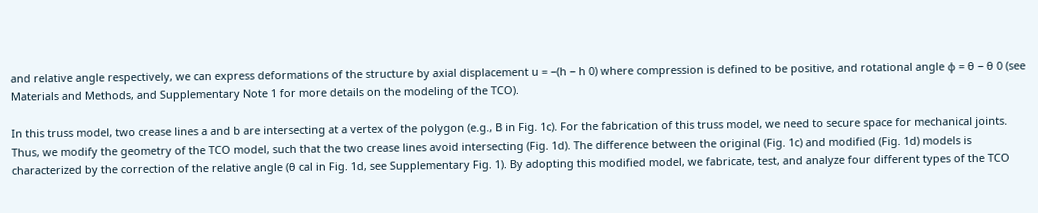and relative angle respectively, we can express deformations of the structure by axial displacement u = −(h − h 0) where compression is defined to be positive, and rotational angle φ = θ − θ 0 (see Materials and Methods, and Supplementary Note 1 for more details on the modeling of the TCO).

In this truss model, two crease lines a and b are intersecting at a vertex of the polygon (e.g., B in Fig. 1c). For the fabrication of this truss model, we need to secure space for mechanical joints. Thus, we modify the geometry of the TCO model, such that the two crease lines avoid intersecting (Fig. 1d). The difference between the original (Fig. 1c) and modified (Fig. 1d) models is characterized by the correction of the relative angle (θ cal in Fig. 1d, see Supplementary Fig. 1). By adopting this modified model, we fabricate, test, and analyze four different types of the TCO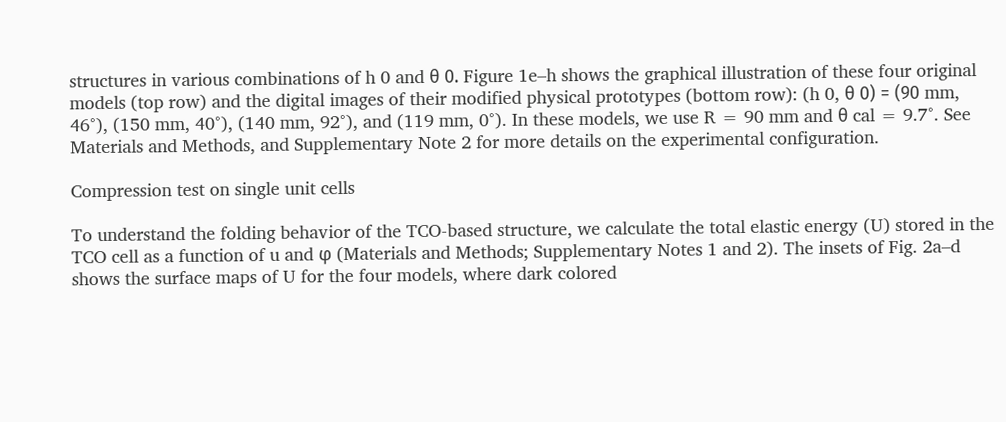structures in various combinations of h 0 and θ 0. Figure 1e–h shows the graphical illustration of these four original models (top row) and the digital images of their modified physical prototypes (bottom row): (h 0, θ 0) = (90 mm, 46°), (150 mm, 40°), (140 mm, 92°), and (119 mm, 0°). In these models, we use R = 90 mm and θ cal = 9.7°. See Materials and Methods, and Supplementary Note 2 for more details on the experimental configuration.

Compression test on single unit cells

To understand the folding behavior of the TCO-based structure, we calculate the total elastic energy (U) stored in the TCO cell as a function of u and φ (Materials and Methods; Supplementary Notes 1 and 2). The insets of Fig. 2a–d shows the surface maps of U for the four models, where dark colored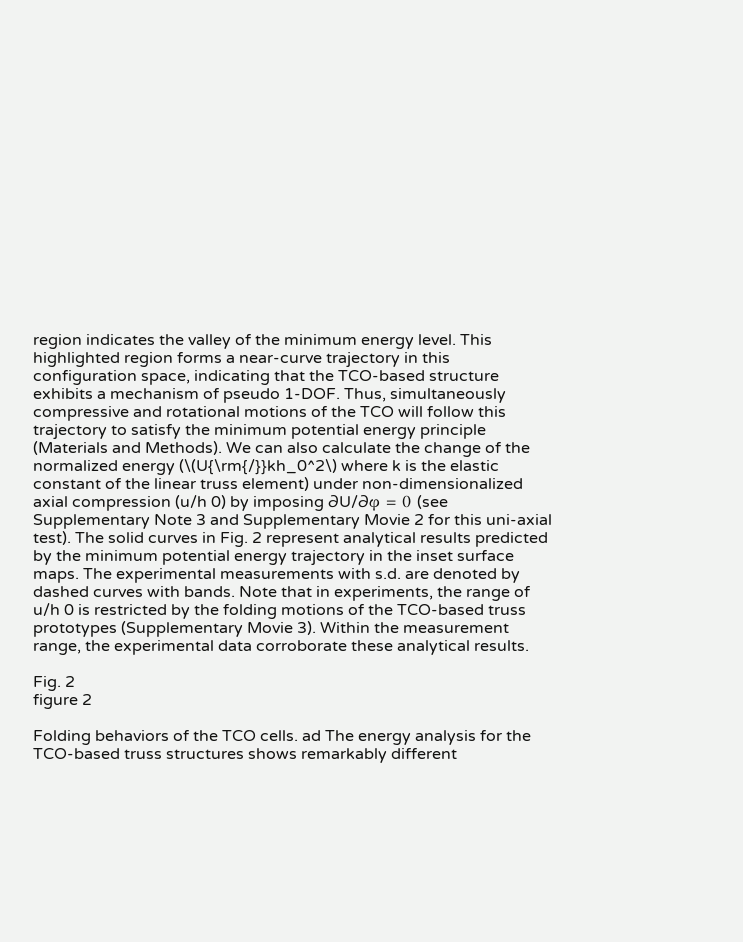region indicates the valley of the minimum energy level. This highlighted region forms a near-curve trajectory in this configuration space, indicating that the TCO-based structure exhibits a mechanism of pseudo 1-DOF. Thus, simultaneously compressive and rotational motions of the TCO will follow this trajectory to satisfy the minimum potential energy principle (Materials and Methods). We can also calculate the change of the normalized energy (\(U{\rm{/}}kh_0^2\) where k is the elastic constant of the linear truss element) under non-dimensionalized axial compression (u/h 0) by imposing ∂U/∂φ = 0 (see Supplementary Note 3 and Supplementary Movie 2 for this uni-axial test). The solid curves in Fig. 2 represent analytical results predicted by the minimum potential energy trajectory in the inset surface maps. The experimental measurements with s.d. are denoted by dashed curves with bands. Note that in experiments, the range of u/h 0 is restricted by the folding motions of the TCO-based truss prototypes (Supplementary Movie 3). Within the measurement range, the experimental data corroborate these analytical results.

Fig. 2
figure 2

Folding behaviors of the TCO cells. ad The energy analysis for the TCO-based truss structures shows remarkably different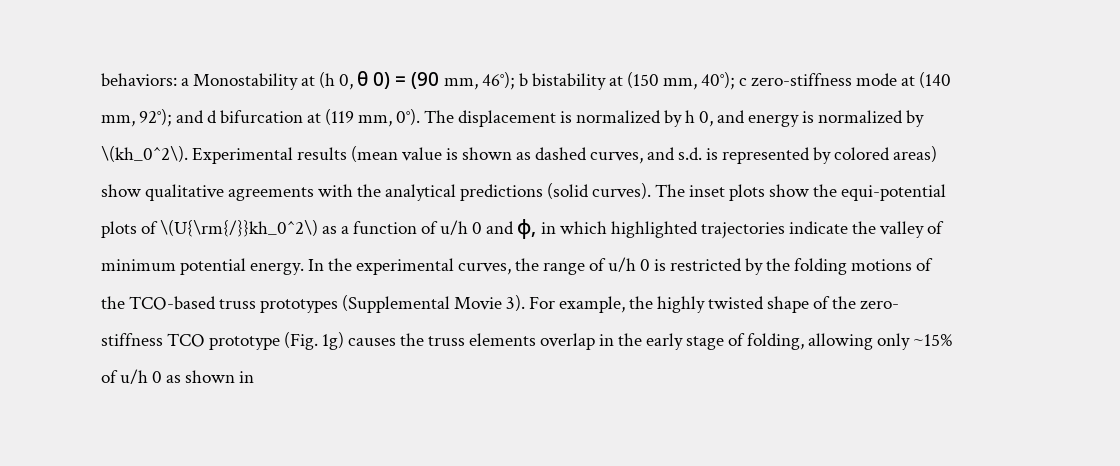behaviors: a Monostability at (h 0, θ 0) = (90 mm, 46°); b bistability at (150 mm, 40°); c zero-stiffness mode at (140 mm, 92°); and d bifurcation at (119 mm, 0°). The displacement is normalized by h 0, and energy is normalized by \(kh_0^2\). Experimental results (mean value is shown as dashed curves, and s.d. is represented by colored areas) show qualitative agreements with the analytical predictions (solid curves). The inset plots show the equi-potential plots of \(U{\rm{/}}kh_0^2\) as a function of u/h 0 and φ, in which highlighted trajectories indicate the valley of minimum potential energy. In the experimental curves, the range of u/h 0 is restricted by the folding motions of the TCO-based truss prototypes (Supplemental Movie 3). For example, the highly twisted shape of the zero-stiffness TCO prototype (Fig. 1g) causes the truss elements overlap in the early stage of folding, allowing only ~15% of u/h 0 as shown in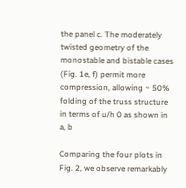the panel c. The moderately twisted geometry of the monostable and bistable cases (Fig. 1e, f) permit more compression, allowing ~ 50% folding of the truss structure in terms of u/h 0 as shown in a, b

Comparing the four plots in Fig. 2, we observe remarkably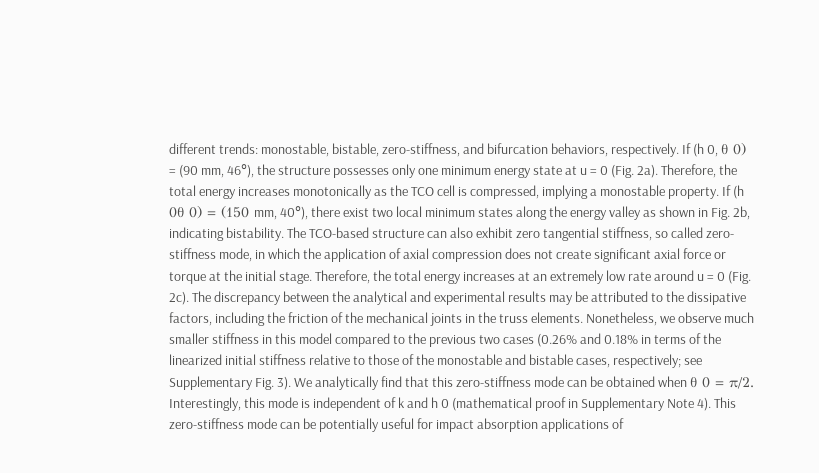different trends: monostable, bistable, zero-stiffness, and bifurcation behaviors, respectively. If (h 0, θ 0) = (90 mm, 46°), the structure possesses only one minimum energy state at u = 0 (Fig. 2a). Therefore, the total energy increases monotonically as the TCO cell is compressed, implying a monostable property. If (h 0θ 0) = (150 mm, 40°), there exist two local minimum states along the energy valley as shown in Fig. 2b, indicating bistability. The TCO-based structure can also exhibit zero tangential stiffness, so called zero-stiffness mode, in which the application of axial compression does not create significant axial force or torque at the initial stage. Therefore, the total energy increases at an extremely low rate around u = 0 (Fig. 2c). The discrepancy between the analytical and experimental results may be attributed to the dissipative factors, including the friction of the mechanical joints in the truss elements. Nonetheless, we observe much smaller stiffness in this model compared to the previous two cases (0.26% and 0.18% in terms of the linearized initial stiffness relative to those of the monostable and bistable cases, respectively; see Supplementary Fig. 3). We analytically find that this zero-stiffness mode can be obtained when θ 0 = π/2. Interestingly, this mode is independent of k and h 0 (mathematical proof in Supplementary Note 4). This zero-stiffness mode can be potentially useful for impact absorption applications of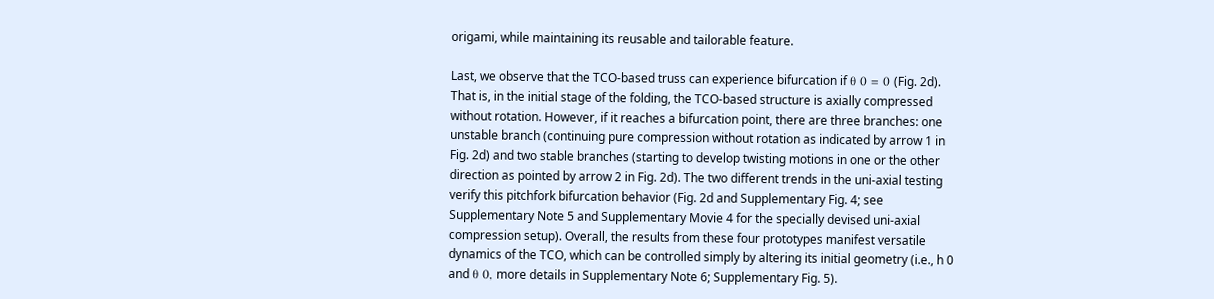origami, while maintaining its reusable and tailorable feature.

Last, we observe that the TCO-based truss can experience bifurcation if θ 0 = 0 (Fig. 2d). That is, in the initial stage of the folding, the TCO-based structure is axially compressed without rotation. However, if it reaches a bifurcation point, there are three branches: one unstable branch (continuing pure compression without rotation as indicated by arrow 1 in Fig. 2d) and two stable branches (starting to develop twisting motions in one or the other direction as pointed by arrow 2 in Fig. 2d). The two different trends in the uni-axial testing verify this pitchfork bifurcation behavior (Fig. 2d and Supplementary Fig. 4; see Supplementary Note 5 and Supplementary Movie 4 for the specially devised uni-axial compression setup). Overall, the results from these four prototypes manifest versatile dynamics of the TCO, which can be controlled simply by altering its initial geometry (i.e., h 0 and θ 0, more details in Supplementary Note 6; Supplementary Fig. 5).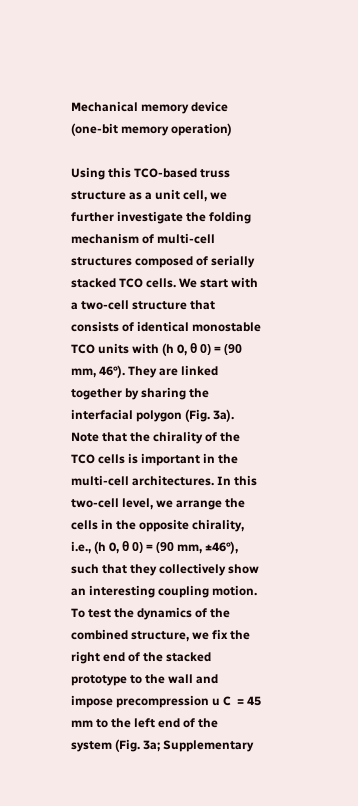Mechanical memory device (one-bit memory operation)

Using this TCO-based truss structure as a unit cell, we further investigate the folding mechanism of multi-cell structures composed of serially stacked TCO cells. We start with a two-cell structure that consists of identical monostable TCO units with (h 0, θ 0) = (90 mm, 46°). They are linked together by sharing the interfacial polygon (Fig. 3a). Note that the chirality of the TCO cells is important in the multi-cell architectures. In this two-cell level, we arrange the cells in the opposite chirality, i.e., (h 0, θ 0) = (90 mm, ±46°), such that they collectively show an interesting coupling motion. To test the dynamics of the combined structure, we fix the right end of the stacked prototype to the wall and impose precompression u C  = 45 mm to the left end of the system (Fig. 3a; Supplementary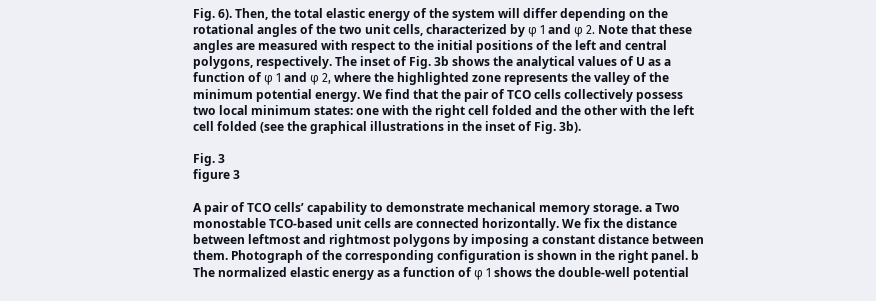Fig. 6). Then, the total elastic energy of the system will differ depending on the rotational angles of the two unit cells, characterized by φ 1 and φ 2. Note that these angles are measured with respect to the initial positions of the left and central polygons, respectively. The inset of Fig. 3b shows the analytical values of U as a function of φ 1 and φ 2, where the highlighted zone represents the valley of the minimum potential energy. We find that the pair of TCO cells collectively possess two local minimum states: one with the right cell folded and the other with the left cell folded (see the graphical illustrations in the inset of Fig. 3b).

Fig. 3
figure 3

A pair of TCO cells’ capability to demonstrate mechanical memory storage. a Two monostable TCO-based unit cells are connected horizontally. We fix the distance between leftmost and rightmost polygons by imposing a constant distance between them. Photograph of the corresponding configuration is shown in the right panel. b The normalized elastic energy as a function of φ 1 shows the double-well potential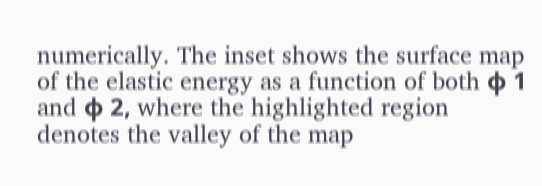numerically. The inset shows the surface map of the elastic energy as a function of both φ 1 and φ 2, where the highlighted region denotes the valley of the map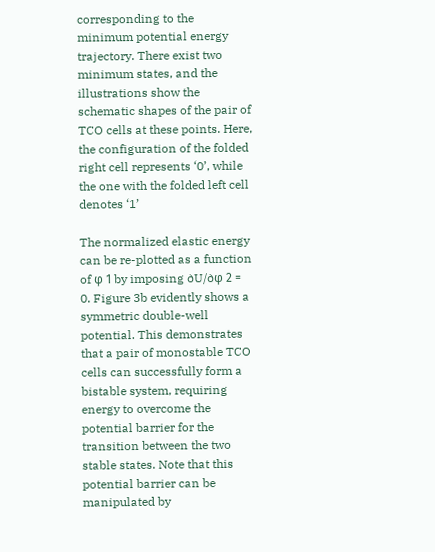corresponding to the minimum potential energy trajectory. There exist two minimum states, and the illustrations show the schematic shapes of the pair of TCO cells at these points. Here, the configuration of the folded right cell represents ‘0’, while the one with the folded left cell denotes ‘1’

The normalized elastic energy can be re-plotted as a function of φ 1 by imposing ∂U/∂φ 2 = 0. Figure 3b evidently shows a symmetric double-well potential. This demonstrates that a pair of monostable TCO cells can successfully form a bistable system, requiring energy to overcome the potential barrier for the transition between the two stable states. Note that this potential barrier can be manipulated by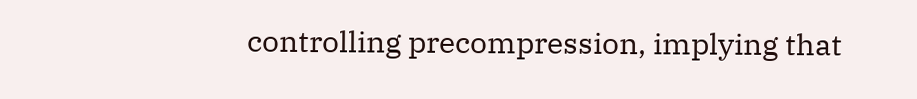controlling precompression, implying that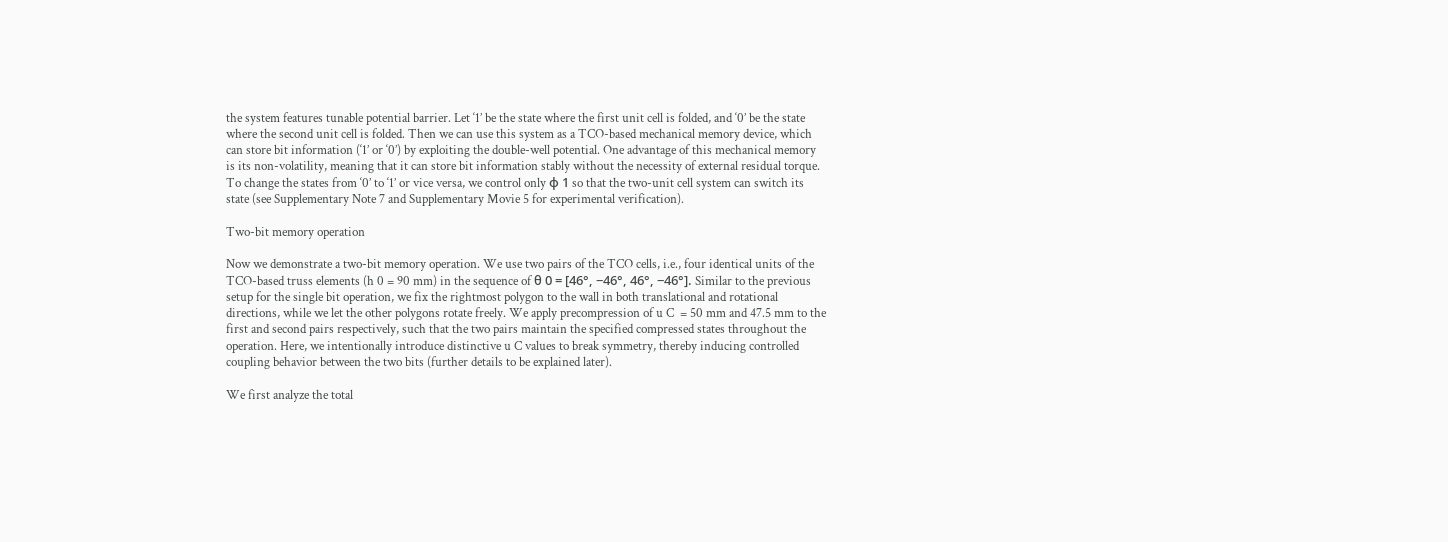the system features tunable potential barrier. Let ‘1’ be the state where the first unit cell is folded, and ‘0’ be the state where the second unit cell is folded. Then we can use this system as a TCO-based mechanical memory device, which can store bit information (‘1’ or ‘0’) by exploiting the double-well potential. One advantage of this mechanical memory is its non-volatility, meaning that it can store bit information stably without the necessity of external residual torque. To change the states from ‘0’ to ‘1’ or vice versa, we control only φ 1 so that the two-unit cell system can switch its state (see Supplementary Note 7 and Supplementary Movie 5 for experimental verification).

Two-bit memory operation

Now we demonstrate a two-bit memory operation. We use two pairs of the TCO cells, i.e., four identical units of the TCO-based truss elements (h 0 = 90 mm) in the sequence of θ 0 = [46°, −46°, 46°, −46°]. Similar to the previous setup for the single bit operation, we fix the rightmost polygon to the wall in both translational and rotational directions, while we let the other polygons rotate freely. We apply precompression of u C  = 50 mm and 47.5 mm to the first and second pairs respectively, such that the two pairs maintain the specified compressed states throughout the operation. Here, we intentionally introduce distinctive u C values to break symmetry, thereby inducing controlled coupling behavior between the two bits (further details to be explained later).

We first analyze the total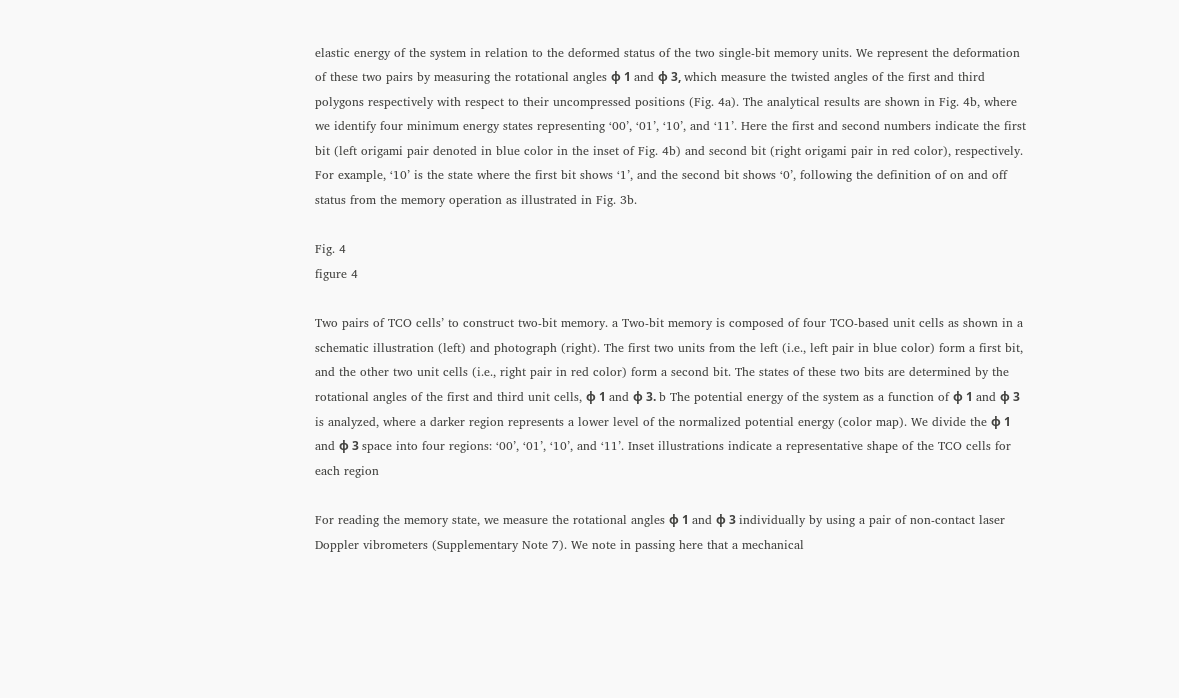elastic energy of the system in relation to the deformed status of the two single-bit memory units. We represent the deformation of these two pairs by measuring the rotational angles φ 1 and φ 3, which measure the twisted angles of the first and third polygons respectively with respect to their uncompressed positions (Fig. 4a). The analytical results are shown in Fig. 4b, where we identify four minimum energy states representing ‘00’, ‘01’, ‘10’, and ‘11’. Here the first and second numbers indicate the first bit (left origami pair denoted in blue color in the inset of Fig. 4b) and second bit (right origami pair in red color), respectively. For example, ‘10’ is the state where the first bit shows ‘1’, and the second bit shows ‘0’, following the definition of on and off status from the memory operation as illustrated in Fig. 3b.

Fig. 4
figure 4

Two pairs of TCO cells’ to construct two-bit memory. a Two-bit memory is composed of four TCO-based unit cells as shown in a schematic illustration (left) and photograph (right). The first two units from the left (i.e., left pair in blue color) form a first bit, and the other two unit cells (i.e., right pair in red color) form a second bit. The states of these two bits are determined by the rotational angles of the first and third unit cells, φ 1 and φ 3. b The potential energy of the system as a function of φ 1 and φ 3 is analyzed, where a darker region represents a lower level of the normalized potential energy (color map). We divide the φ 1 and φ 3 space into four regions: ‘00’, ‘01’, ‘10’, and ‘11’. Inset illustrations indicate a representative shape of the TCO cells for each region

For reading the memory state, we measure the rotational angles φ 1 and φ 3 individually by using a pair of non-contact laser Doppler vibrometers (Supplementary Note 7). We note in passing here that a mechanical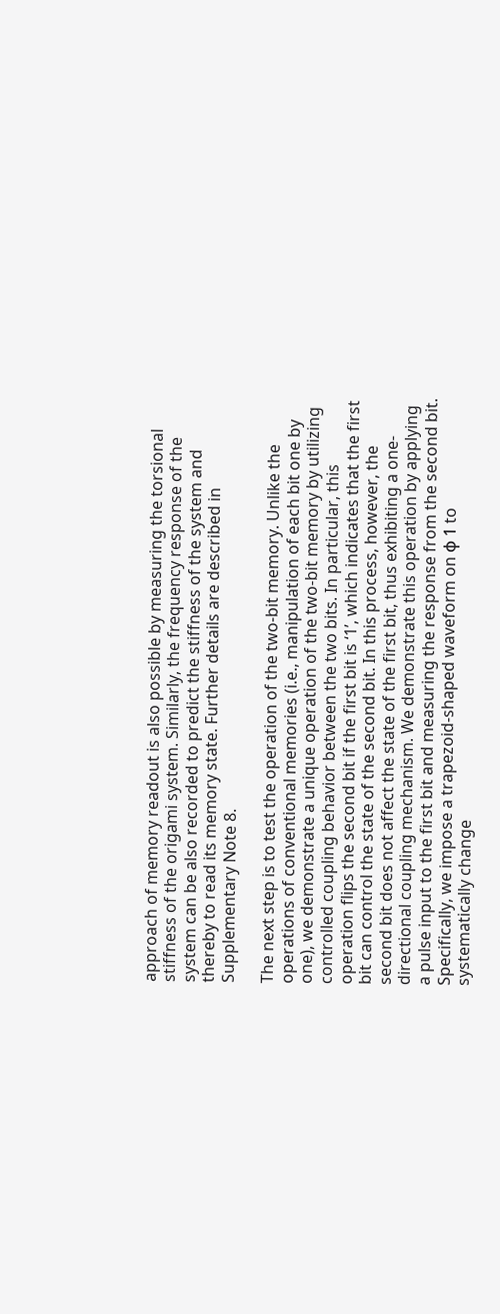approach of memory readout is also possible by measuring the torsional stiffness of the origami system. Similarly, the frequency response of the system can be also recorded to predict the stiffness of the system and thereby to read its memory state. Further details are described in Supplementary Note 8.

The next step is to test the operation of the two-bit memory. Unlike the operations of conventional memories (i.e., manipulation of each bit one by one), we demonstrate a unique operation of the two-bit memory by utilizing controlled coupling behavior between the two bits. In particular, this operation flips the second bit if the first bit is ‘1’, which indicates that the first bit can control the state of the second bit. In this process, however, the second bit does not affect the state of the first bit, thus exhibiting a one-directional coupling mechanism. We demonstrate this operation by applying a pulse input to the first bit and measuring the response from the second bit. Specifically, we impose a trapezoid-shaped waveform on φ 1 to systematically change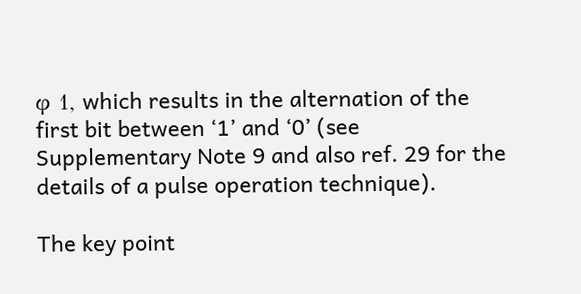φ 1, which results in the alternation of the first bit between ‘1’ and ‘0’ (see Supplementary Note 9 and also ref. 29 for the details of a pulse operation technique).

The key point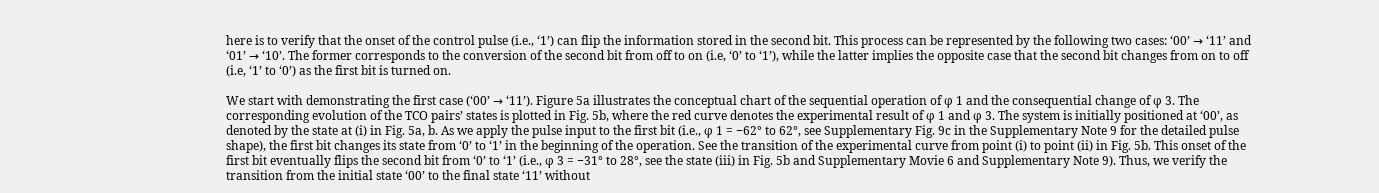here is to verify that the onset of the control pulse (i.e., ‘1’) can flip the information stored in the second bit. This process can be represented by the following two cases: ‘00’ → ‘11’ and ‘01’ → ‘10’. The former corresponds to the conversion of the second bit from off to on (i.e, ‘0’ to ‘1’), while the latter implies the opposite case that the second bit changes from on to off (i.e, ‘1’ to ‘0’) as the first bit is turned on.

We start with demonstrating the first case (‘00’ → ‘11’). Figure 5a illustrates the conceptual chart of the sequential operation of φ 1 and the consequential change of φ 3. The corresponding evolution of the TCO pairs’ states is plotted in Fig. 5b, where the red curve denotes the experimental result of φ 1 and φ 3. The system is initially positioned at ‘00’, as denoted by the state at (i) in Fig. 5a, b. As we apply the pulse input to the first bit (i.e., φ 1 = −62° to 62°, see Supplementary Fig. 9c in the Supplementary Note 9 for the detailed pulse shape), the first bit changes its state from ‘0’ to ‘1’ in the beginning of the operation. See the transition of the experimental curve from point (i) to point (ii) in Fig. 5b. This onset of the first bit eventually flips the second bit from ‘0’ to ‘1’ (i.e., φ 3 = −31° to 28°, see the state (iii) in Fig. 5b and Supplementary Movie 6 and Supplementary Note 9). Thus, we verify the transition from the initial state ‘00’ to the final state ‘11’ without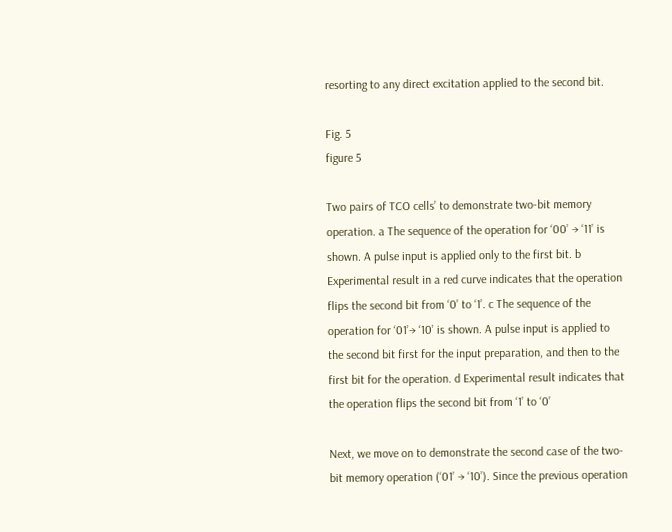resorting to any direct excitation applied to the second bit.

Fig. 5
figure 5

Two pairs of TCO cells’ to demonstrate two-bit memory operation. a The sequence of the operation for ‘00’ → ‘11’ is shown. A pulse input is applied only to the first bit. b Experimental result in a red curve indicates that the operation flips the second bit from ‘0’ to ‘1’. c The sequence of the operation for ‘01’→ ‘10’ is shown. A pulse input is applied to the second bit first for the input preparation, and then to the first bit for the operation. d Experimental result indicates that the operation flips the second bit from ‘1’ to ‘0’

Next, we move on to demonstrate the second case of the two-bit memory operation (‘01’ → ‘10’). Since the previous operation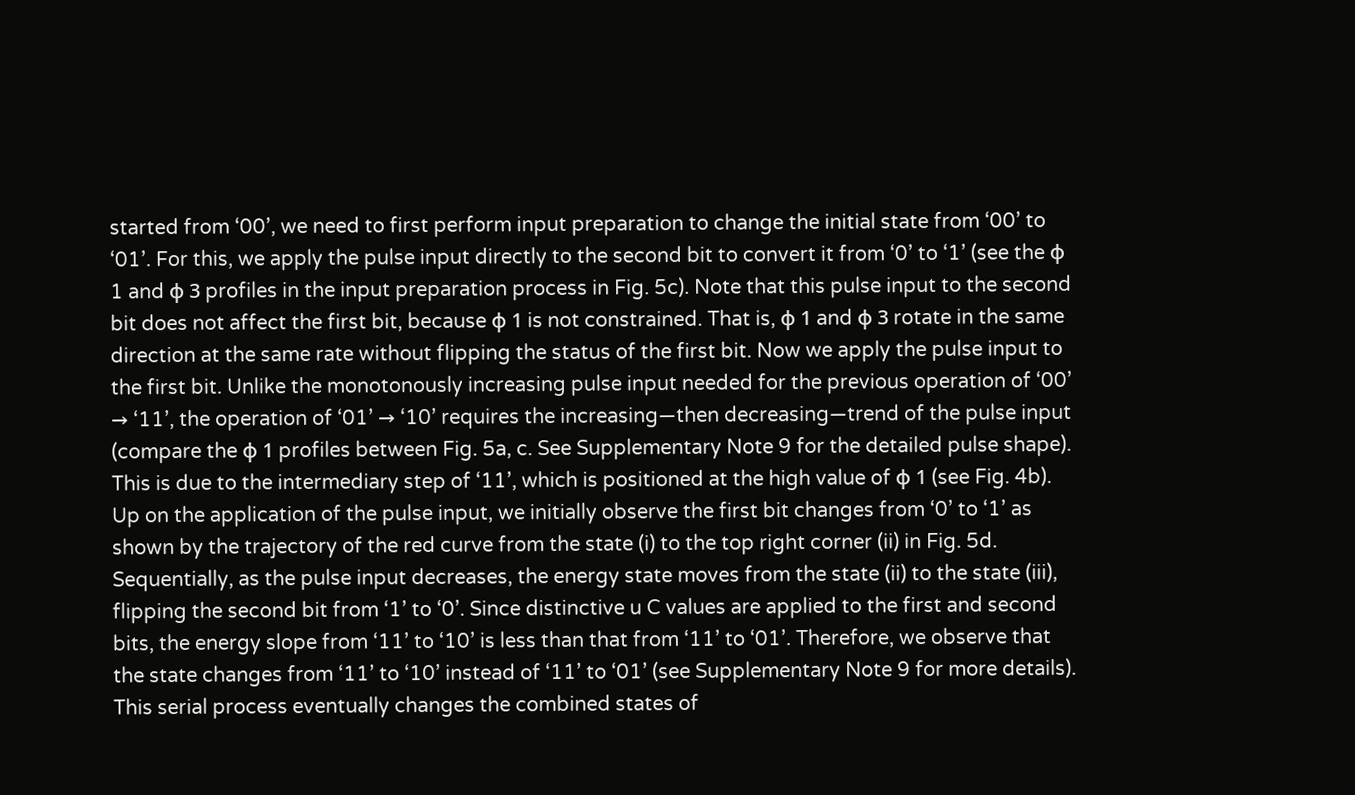started from ‘00’, we need to first perform input preparation to change the initial state from ‘00’ to ‘01’. For this, we apply the pulse input directly to the second bit to convert it from ‘0’ to ‘1’ (see the φ 1 and φ 3 profiles in the input preparation process in Fig. 5c). Note that this pulse input to the second bit does not affect the first bit, because φ 1 is not constrained. That is, φ 1 and φ 3 rotate in the same direction at the same rate without flipping the status of the first bit. Now we apply the pulse input to the first bit. Unlike the monotonously increasing pulse input needed for the previous operation of ‘00’ → ‘11’, the operation of ‘01’ → ‘10’ requires the increasing—then decreasing—trend of the pulse input (compare the φ 1 profiles between Fig. 5a, c. See Supplementary Note 9 for the detailed pulse shape). This is due to the intermediary step of ‘11’, which is positioned at the high value of φ 1 (see Fig. 4b). Up on the application of the pulse input, we initially observe the first bit changes from ‘0’ to ‘1’ as shown by the trajectory of the red curve from the state (i) to the top right corner (ii) in Fig. 5d. Sequentially, as the pulse input decreases, the energy state moves from the state (ii) to the state (iii), flipping the second bit from ‘1’ to ‘0’. Since distinctive u C values are applied to the first and second bits, the energy slope from ‘11’ to ‘10’ is less than that from ‘11’ to ‘01’. Therefore, we observe that the state changes from ‘11’ to ‘10’ instead of ‘11’ to ‘01’ (see Supplementary Note 9 for more details). This serial process eventually changes the combined states of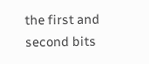the first and second bits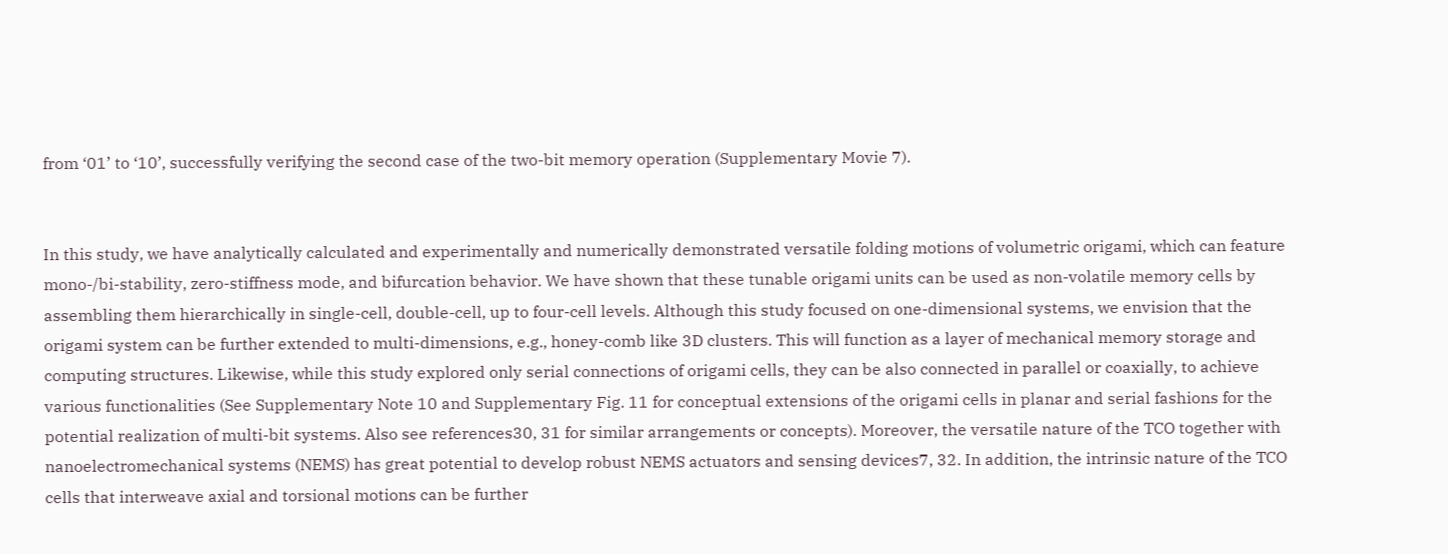from ‘01’ to ‘10’, successfully verifying the second case of the two-bit memory operation (Supplementary Movie 7).


In this study, we have analytically calculated and experimentally and numerically demonstrated versatile folding motions of volumetric origami, which can feature mono-/bi-stability, zero-stiffness mode, and bifurcation behavior. We have shown that these tunable origami units can be used as non-volatile memory cells by assembling them hierarchically in single-cell, double-cell, up to four-cell levels. Although this study focused on one-dimensional systems, we envision that the origami system can be further extended to multi-dimensions, e.g., honey-comb like 3D clusters. This will function as a layer of mechanical memory storage and computing structures. Likewise, while this study explored only serial connections of origami cells, they can be also connected in parallel or coaxially, to achieve various functionalities (See Supplementary Note 10 and Supplementary Fig. 11 for conceptual extensions of the origami cells in planar and serial fashions for the potential realization of multi-bit systems. Also see references30, 31 for similar arrangements or concepts). Moreover, the versatile nature of the TCO together with nanoelectromechanical systems (NEMS) has great potential to develop robust NEMS actuators and sensing devices7, 32. In addition, the intrinsic nature of the TCO cells that interweave axial and torsional motions can be further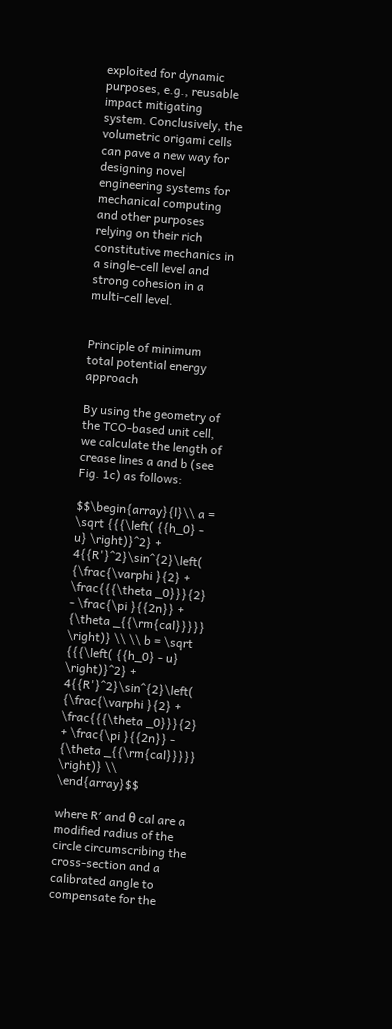exploited for dynamic purposes, e.g., reusable impact mitigating system. Conclusively, the volumetric origami cells can pave a new way for designing novel engineering systems for mechanical computing and other purposes relying on their rich constitutive mechanics in a single-cell level and strong cohesion in a multi-cell level.


Principle of minimum total potential energy approach

By using the geometry of the TCO-based unit cell, we calculate the length of crease lines a and b (see Fig. 1c) as follows:

$$\begin{array}{l}\\ a = \sqrt {{{\left( {{h_0} - u} \right)}^2} + 4{{R'}^2}\sin^{2}\left( {\frac{\varphi }{2} + \frac{{{\theta _0}}}{2} - \frac{\pi }{{2n}} + {\theta _{{\rm{cal}}}}} \right)} \\ \\ b = \sqrt {{{\left( {{h_0} - u} \right)}^2} + 4{{R'}^2}\sin^{2}\left( {\frac{\varphi }{2} + \frac{{{\theta _0}}}{2} + \frac{\pi }{{2n}} - {\theta _{{\rm{cal}}}}} \right)} \\ \end{array}$$

where R′ and θ cal are a modified radius of the circle circumscribing the cross-section and a calibrated angle to compensate for the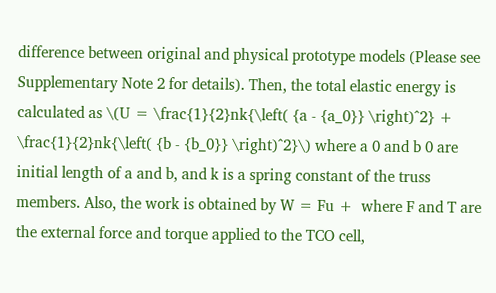difference between original and physical prototype models (Please see Supplementary Note 2 for details). Then, the total elastic energy is calculated as \(U = \frac{1}{2}nk{\left( {a - {a_0}} \right)^2} + \frac{1}{2}nk{\left( {b - {b_0}} \right)^2}\) where a 0 and b 0 are initial length of a and b, and k is a spring constant of the truss members. Also, the work is obtained by W = Fu +  where F and T are the external force and torque applied to the TCO cell,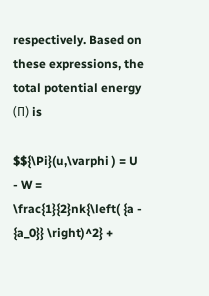respectively. Based on these expressions, the total potential energy (Π) is

$${\Pi}(u,\varphi ) = U - W = \frac{1}{2}nk{\left( {a - {a_0}} \right)^2} +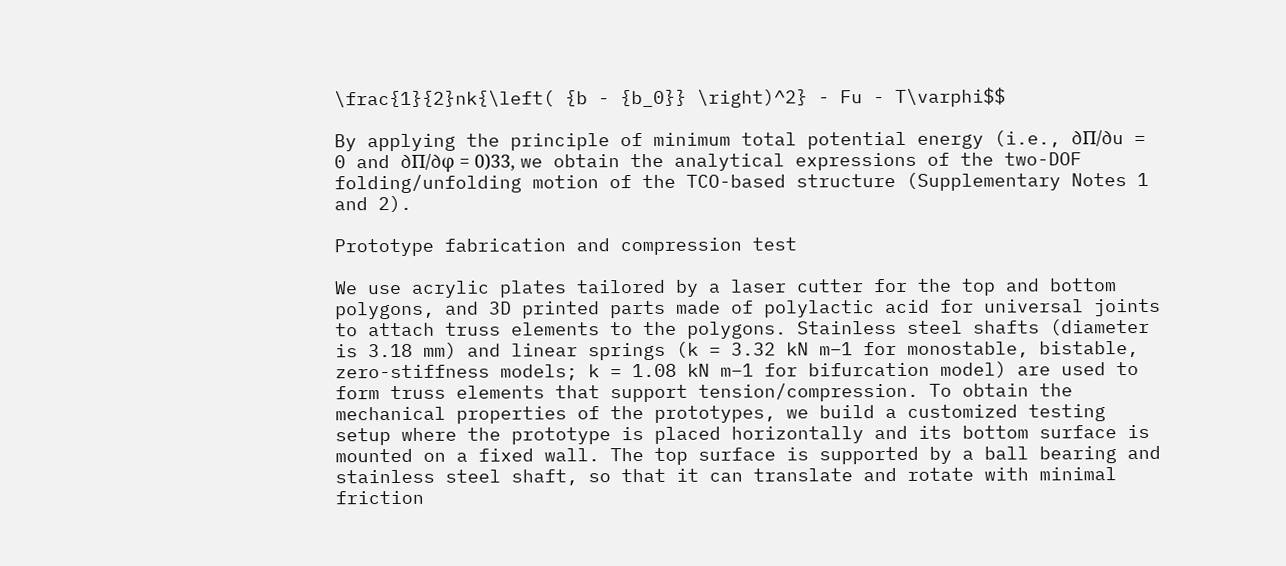\frac{1}{2}nk{\left( {b - {b_0}} \right)^2} - Fu - T\varphi$$

By applying the principle of minimum total potential energy (i.e., ∂Π/∂u = 0 and ∂Π/∂φ = 0)33, we obtain the analytical expressions of the two-DOF folding/unfolding motion of the TCO-based structure (Supplementary Notes 1 and 2).

Prototype fabrication and compression test

We use acrylic plates tailored by a laser cutter for the top and bottom polygons, and 3D printed parts made of polylactic acid for universal joints to attach truss elements to the polygons. Stainless steel shafts (diameter is 3.18 mm) and linear springs (k = 3.32 kN m−1 for monostable, bistable, zero-stiffness models; k = 1.08 kN m−1 for bifurcation model) are used to form truss elements that support tension/compression. To obtain the mechanical properties of the prototypes, we build a customized testing setup where the prototype is placed horizontally and its bottom surface is mounted on a fixed wall. The top surface is supported by a ball bearing and stainless steel shaft, so that it can translate and rotate with minimal friction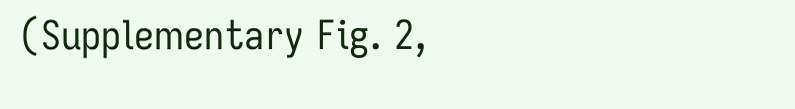(Supplementary Fig. 2,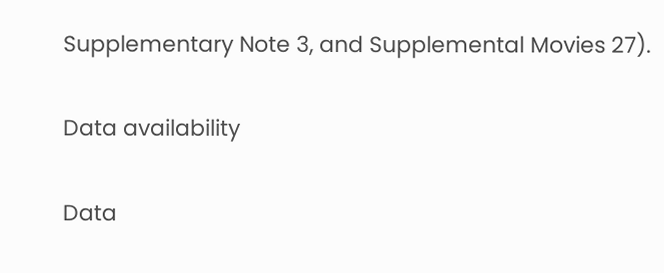Supplementary Note 3, and Supplemental Movies 27).

Data availability

Data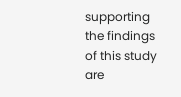supporting the findings of this study are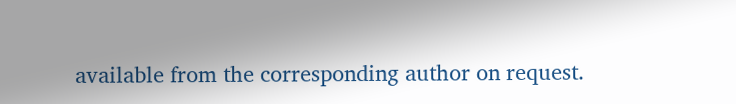available from the corresponding author on request.